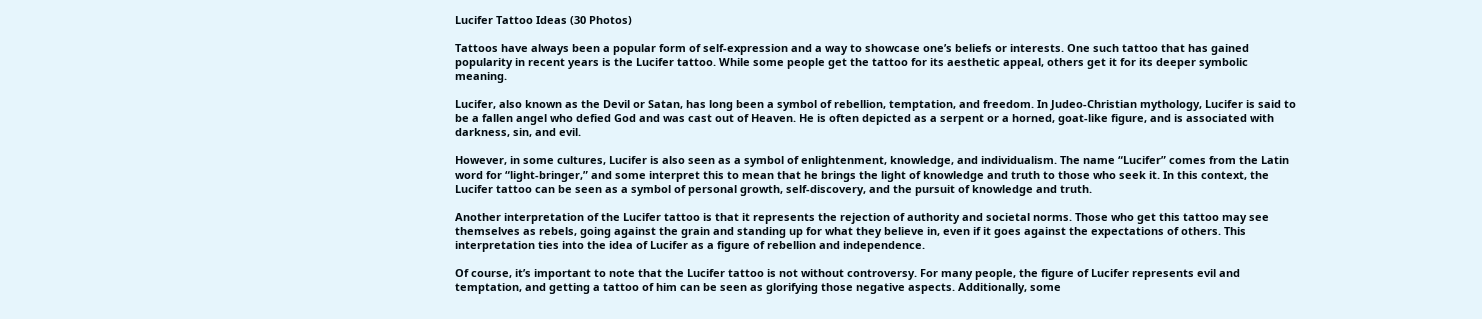Lucifer Tattoo Ideas (30 Photos)

Tattoos have always been a popular form of self-expression and a way to showcase one’s beliefs or interests. One such tattoo that has gained popularity in recent years is the Lucifer tattoo. While some people get the tattoo for its aesthetic appeal, others get it for its deeper symbolic meaning.

Lucifer, also known as the Devil or Satan, has long been a symbol of rebellion, temptation, and freedom. In Judeo-Christian mythology, Lucifer is said to be a fallen angel who defied God and was cast out of Heaven. He is often depicted as a serpent or a horned, goat-like figure, and is associated with darkness, sin, and evil.

However, in some cultures, Lucifer is also seen as a symbol of enlightenment, knowledge, and individualism. The name “Lucifer” comes from the Latin word for “light-bringer,” and some interpret this to mean that he brings the light of knowledge and truth to those who seek it. In this context, the Lucifer tattoo can be seen as a symbol of personal growth, self-discovery, and the pursuit of knowledge and truth.

Another interpretation of the Lucifer tattoo is that it represents the rejection of authority and societal norms. Those who get this tattoo may see themselves as rebels, going against the grain and standing up for what they believe in, even if it goes against the expectations of others. This interpretation ties into the idea of Lucifer as a figure of rebellion and independence.

Of course, it’s important to note that the Lucifer tattoo is not without controversy. For many people, the figure of Lucifer represents evil and temptation, and getting a tattoo of him can be seen as glorifying those negative aspects. Additionally, some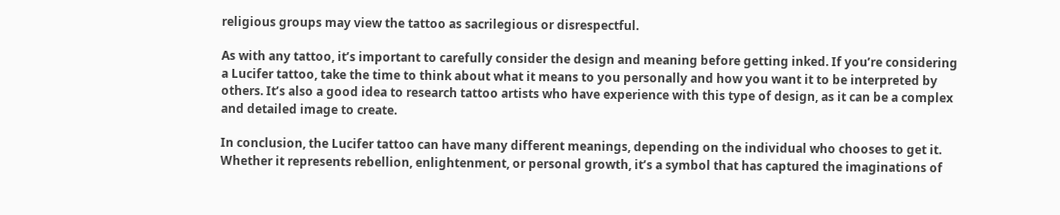religious groups may view the tattoo as sacrilegious or disrespectful.

As with any tattoo, it’s important to carefully consider the design and meaning before getting inked. If you’re considering a Lucifer tattoo, take the time to think about what it means to you personally and how you want it to be interpreted by others. It’s also a good idea to research tattoo artists who have experience with this type of design, as it can be a complex and detailed image to create.

In conclusion, the Lucifer tattoo can have many different meanings, depending on the individual who chooses to get it. Whether it represents rebellion, enlightenment, or personal growth, it’s a symbol that has captured the imaginations of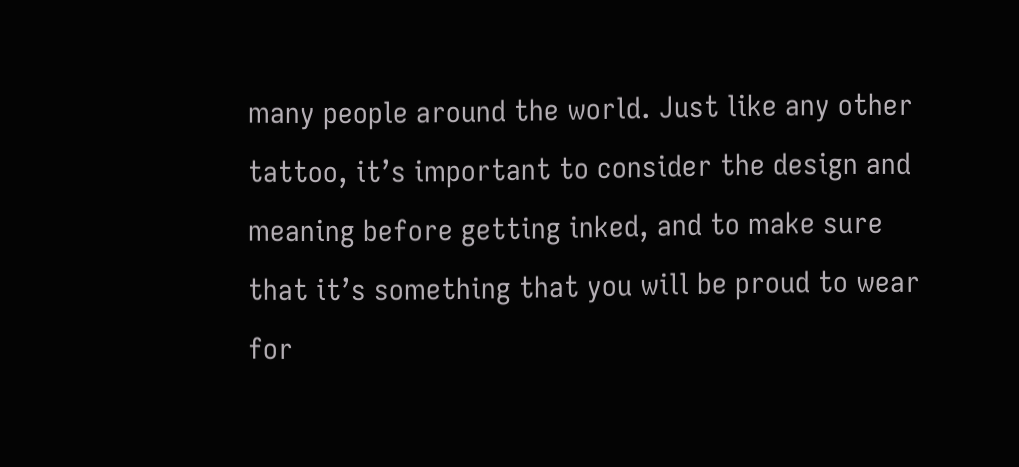many people around the world. Just like any other tattoo, it’s important to consider the design and meaning before getting inked, and to make sure that it’s something that you will be proud to wear for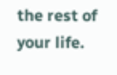the rest of your life.